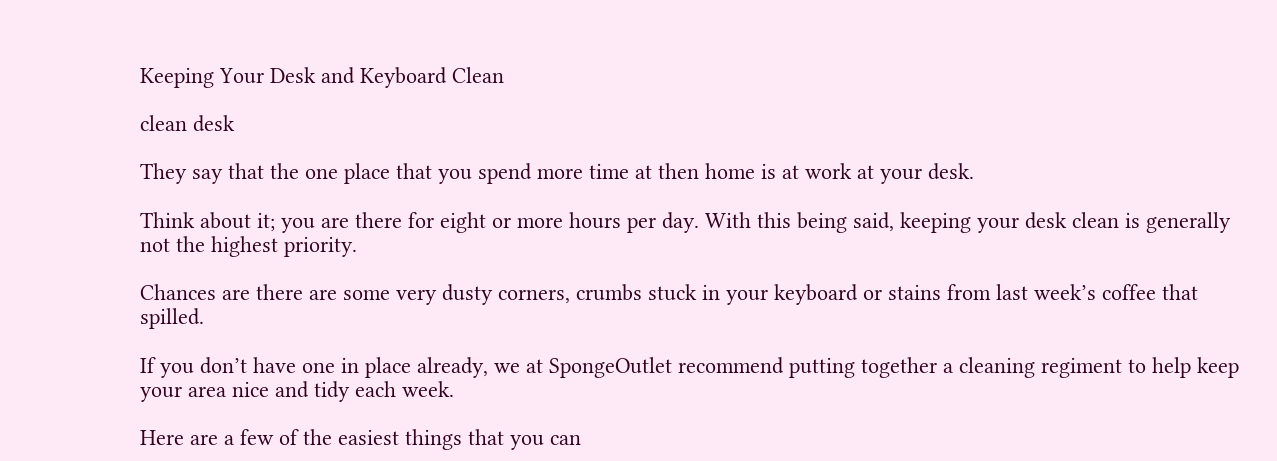Keeping Your Desk and Keyboard Clean

clean desk

They say that the one place that you spend more time at then home is at work at your desk.

Think about it; you are there for eight or more hours per day. With this being said, keeping your desk clean is generally not the highest priority.

Chances are there are some very dusty corners, crumbs stuck in your keyboard or stains from last week’s coffee that spilled.

If you don’t have one in place already, we at SpongeOutlet recommend putting together a cleaning regiment to help keep your area nice and tidy each week.

Here are a few of the easiest things that you can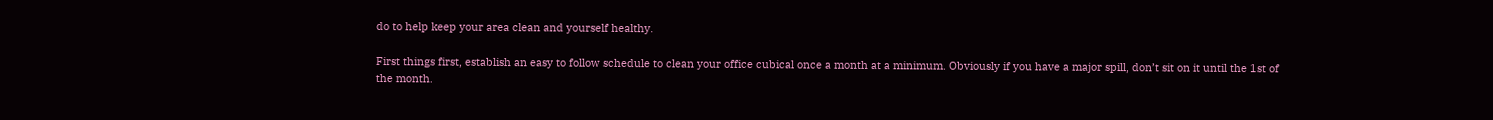do to help keep your area clean and yourself healthy.

First things first, establish an easy to follow schedule to clean your office cubical once a month at a minimum. Obviously if you have a major spill, don’t sit on it until the 1st of the month.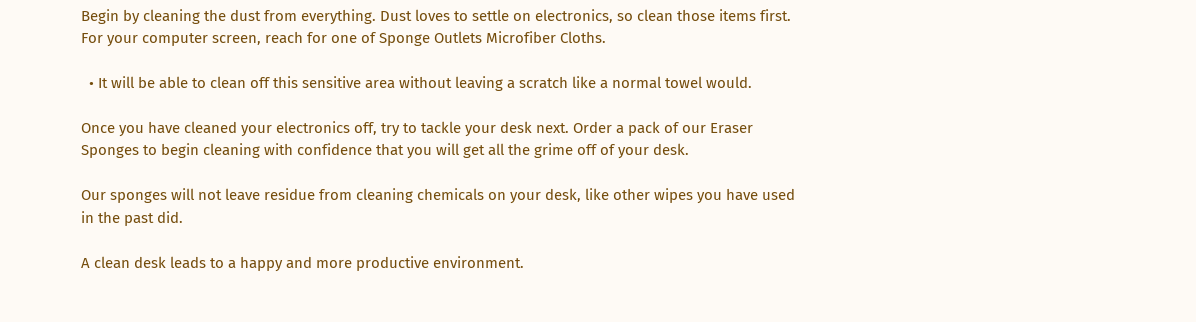Begin by cleaning the dust from everything. Dust loves to settle on electronics, so clean those items first. For your computer screen, reach for one of Sponge Outlets Microfiber Cloths.

  • It will be able to clean off this sensitive area without leaving a scratch like a normal towel would.

Once you have cleaned your electronics off, try to tackle your desk next. Order a pack of our Eraser Sponges to begin cleaning with confidence that you will get all the grime off of your desk.

Our sponges will not leave residue from cleaning chemicals on your desk, like other wipes you have used in the past did.

A clean desk leads to a happy and more productive environment.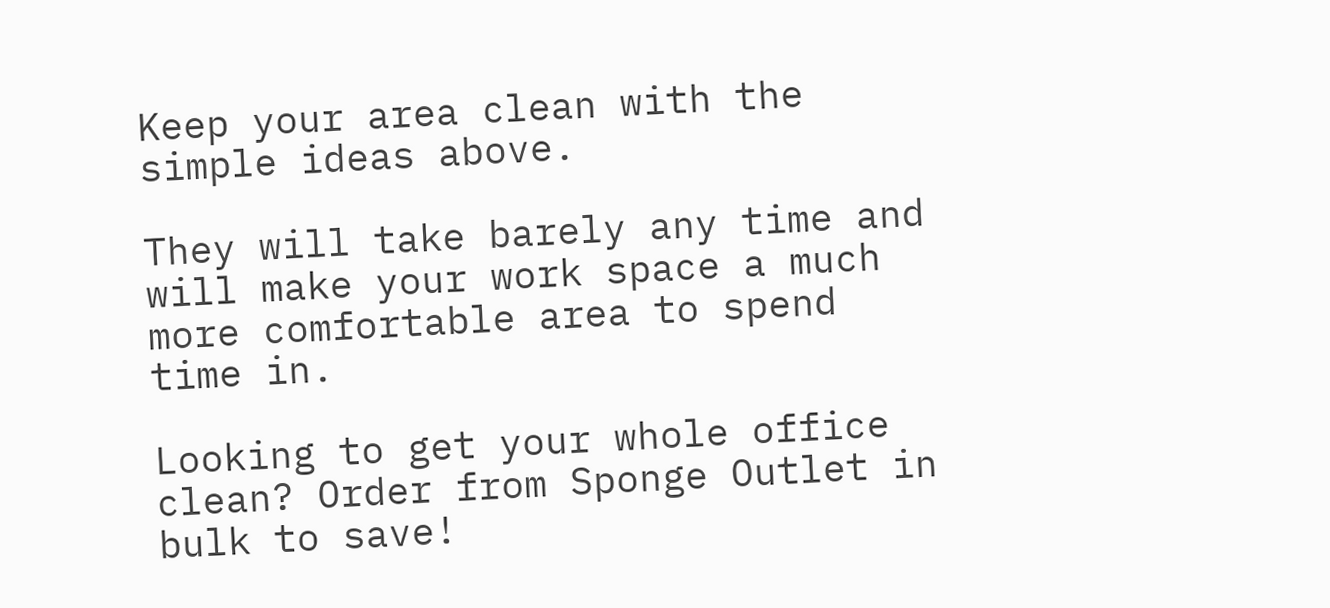Keep your area clean with the simple ideas above.

They will take barely any time and will make your work space a much more comfortable area to spend time in.

Looking to get your whole office clean? Order from Sponge Outlet in bulk to save!